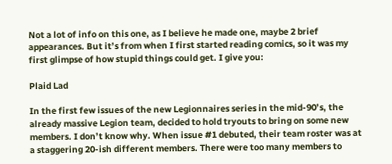Not a lot of info on this one, as I believe he made one, maybe 2 brief appearances. But it’s from when I first started reading comics, so it was my first glimpse of how stupid things could get. I give you:

Plaid Lad

In the first few issues of the new Legionnaires series in the mid-90’s, the already massive Legion team, decided to hold tryouts to bring on some new members. I don’t know why. When issue #1 debuted, their team roster was at a staggering 20-ish different members. There were too many members to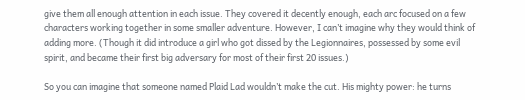give them all enough attention in each issue. They covered it decently enough, each arc focused on a few characters working together in some smaller adventure. However, I can’t imagine why they would think of adding more. (Though it did introduce a girl who got dissed by the Legionnaires, possessed by some evil spirit, and became their first big adversary for most of their first 20 issues.)

So you can imagine that someone named Plaid Lad wouldn’t make the cut. His mighty power: he turns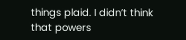things plaid. I didn’t think that powers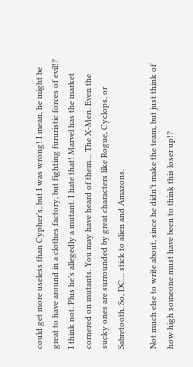could get more useless than Cypher’s, but I was wrong! I mean, he might be great to have around in a clothes factory, but fighting fururistic forces of evil!? I think not. Plus he’s allegedly a mutant. I hate that! Marvel has the market cornered on mutants. You may have heard of them… The X-Men. Even the sucky ones are surrounded by great characters like Rogue, Cyclops, or Sabretooth. So, DC… stick to alien and Amazons.

Not much else to write about, since he didn’t make the team, but just think of how high someone must have been to think this loser up!?